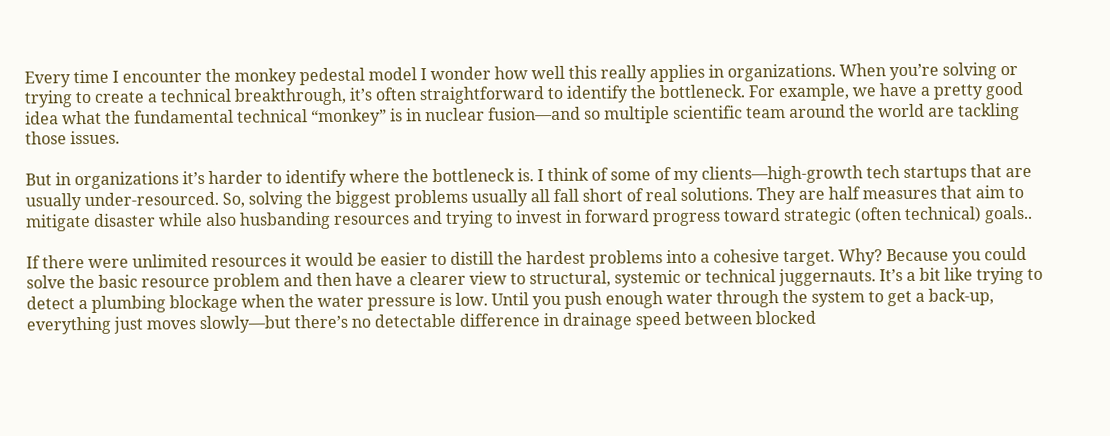Every time I encounter the monkey pedestal model I wonder how well this really applies in organizations. When you’re solving or trying to create a technical breakthrough, it’s often straightforward to identify the bottleneck. For example, we have a pretty good idea what the fundamental technical “monkey” is in nuclear fusion—and so multiple scientific team around the world are tackling those issues.

But in organizations it’s harder to identify where the bottleneck is. I think of some of my clients—high-growth tech startups that are usually under-resourced. So, solving the biggest problems usually all fall short of real solutions. They are half measures that aim to mitigate disaster while also husbanding resources and trying to invest in forward progress toward strategic (often technical) goals..

If there were unlimited resources it would be easier to distill the hardest problems into a cohesive target. Why? Because you could solve the basic resource problem and then have a clearer view to structural, systemic or technical juggernauts. It’s a bit like trying to detect a plumbing blockage when the water pressure is low. Until you push enough water through the system to get a back-up, everything just moves slowly—but there’s no detectable difference in drainage speed between blocked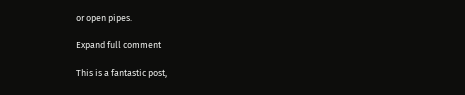or open pipes.

Expand full comment

This is a fantastic post,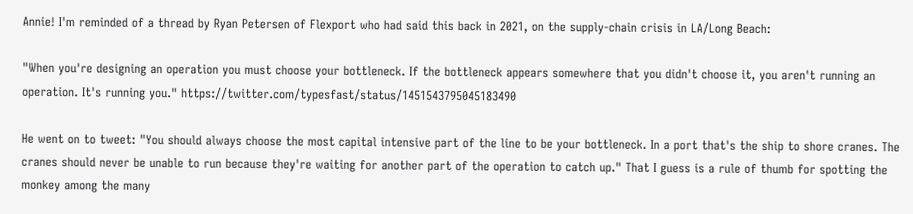Annie! I'm reminded of a thread by Ryan Petersen of Flexport who had said this back in 2021, on the supply-chain crisis in LA/Long Beach:

"When you're designing an operation you must choose your bottleneck. If the bottleneck appears somewhere that you didn't choose it, you aren't running an operation. It's running you." https://twitter.com/typesfast/status/1451543795045183490

He went on to tweet: "You should always choose the most capital intensive part of the line to be your bottleneck. In a port that's the ship to shore cranes. The cranes should never be unable to run because they're waiting for another part of the operation to catch up." That I guess is a rule of thumb for spotting the monkey among the many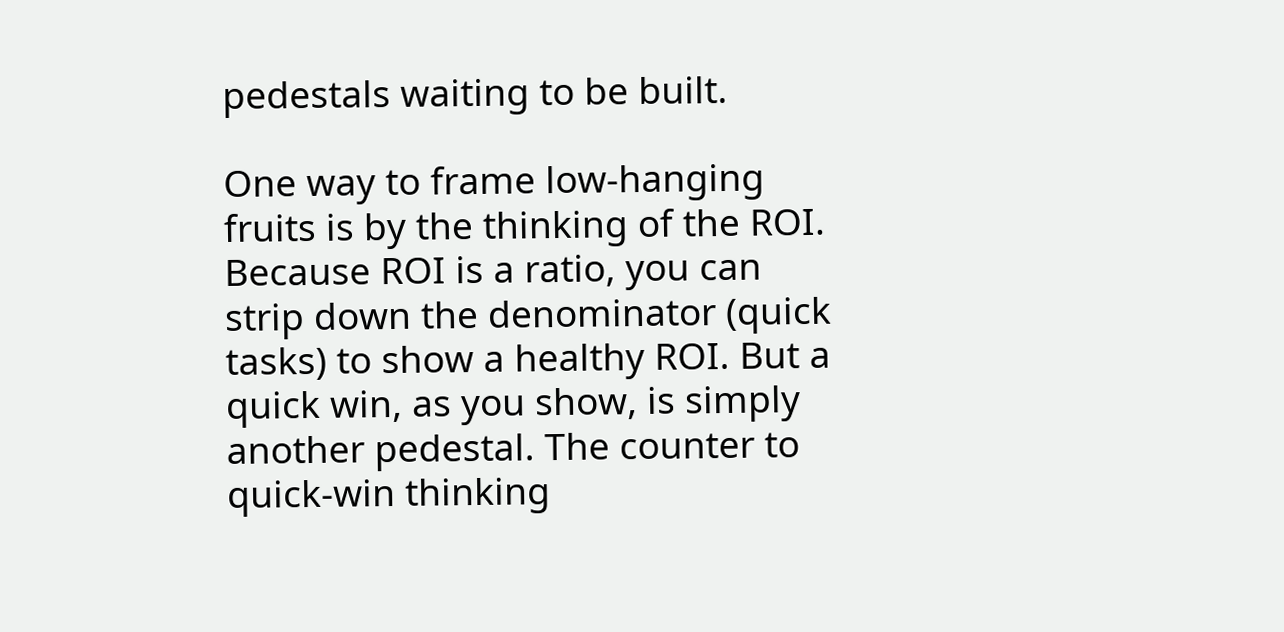pedestals waiting to be built.

One way to frame low-hanging fruits is by the thinking of the ROI. Because ROI is a ratio, you can strip down the denominator (quick tasks) to show a healthy ROI. But a quick win, as you show, is simply another pedestal. The counter to quick-win thinking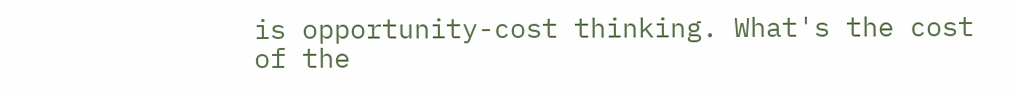is opportunity-cost thinking. What's the cost of the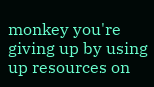monkey you're giving up by using up resources on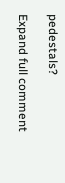pedestals?

Expand full comment